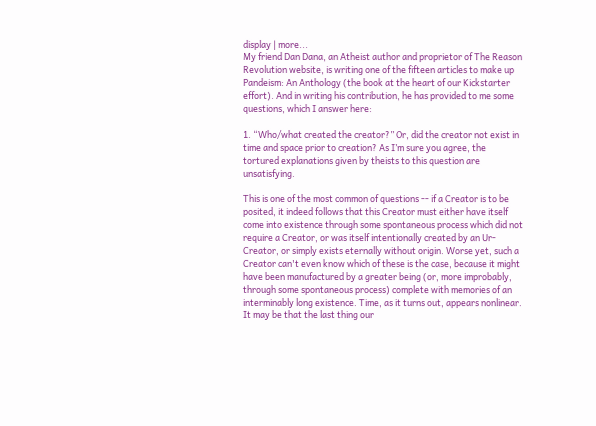display | more...
My friend Dan Dana, an Atheist author and proprietor of The Reason Revolution website, is writing one of the fifteen articles to make up Pandeism: An Anthology (the book at the heart of our Kickstarter effort). And in writing his contribution, he has provided to me some questions, which I answer here:

1. “Who/what created the creator?” Or, did the creator not exist in time and space prior to creation? As I’m sure you agree, the tortured explanations given by theists to this question are unsatisfying.

This is one of the most common of questions -- if a Creator is to be posited, it indeed follows that this Creator must either have itself come into existence through some spontaneous process which did not require a Creator, or was itself intentionally created by an Ur-Creator, or simply exists eternally without origin. Worse yet, such a Creator can't even know which of these is the case, because it might have been manufactured by a greater being (or, more improbably, through some spontaneous process) complete with memories of an interminably long existence. Time, as it turns out, appears nonlinear. It may be that the last thing our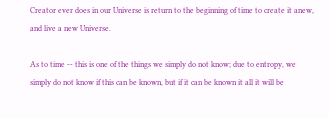Creator ever does in our Universe is return to the beginning of time to create it anew, and live a new Universe.

As to time -- this is one of the things we simply do not know; due to entropy, we simply do not know if this can be known, but if it can be known it all it will be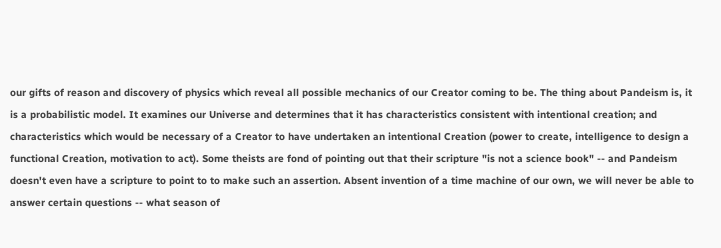our gifts of reason and discovery of physics which reveal all possible mechanics of our Creator coming to be. The thing about Pandeism is, it is a probabilistic model. It examines our Universe and determines that it has characteristics consistent with intentional creation; and characteristics which would be necessary of a Creator to have undertaken an intentional Creation (power to create, intelligence to design a functional Creation, motivation to act). Some theists are fond of pointing out that their scripture "is not a science book" -- and Pandeism doesn't even have a scripture to point to to make such an assertion. Absent invention of a time machine of our own, we will never be able to answer certain questions -- what season of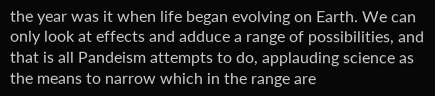the year was it when life began evolving on Earth. We can only look at effects and adduce a range of possibilities, and that is all Pandeism attempts to do, applauding science as the means to narrow which in the range are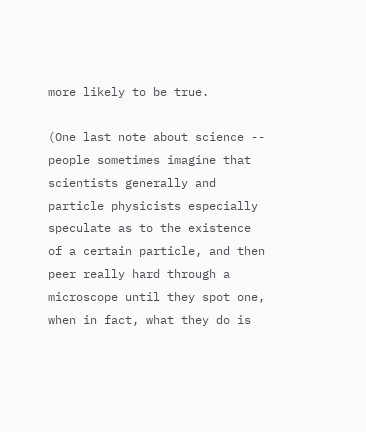more likely to be true.

(One last note about science -- people sometimes imagine that scientists generally and particle physicists especially speculate as to the existence of a certain particle, and then peer really hard through a microscope until they spot one, when in fact, what they do is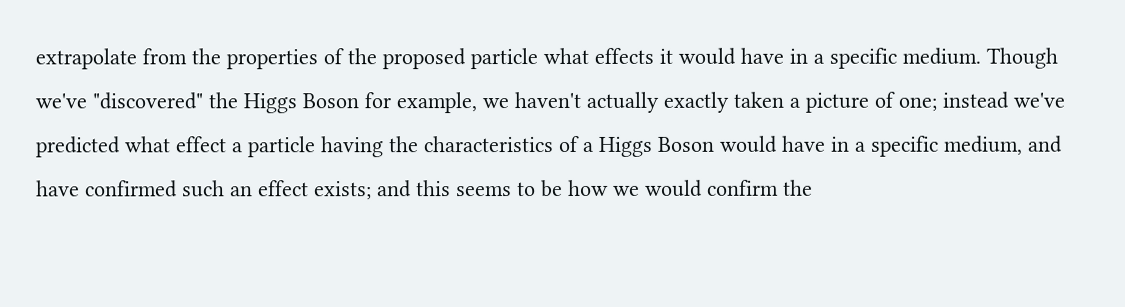extrapolate from the properties of the proposed particle what effects it would have in a specific medium. Though we've "discovered" the Higgs Boson for example, we haven't actually exactly taken a picture of one; instead we've predicted what effect a particle having the characteristics of a Higgs Boson would have in a specific medium, and have confirmed such an effect exists; and this seems to be how we would confirm the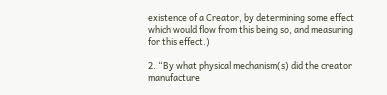existence of a Creator, by determining some effect which would flow from this being so, and measuring for this effect.)

2. “By what physical mechanism(s) did the creator manufacture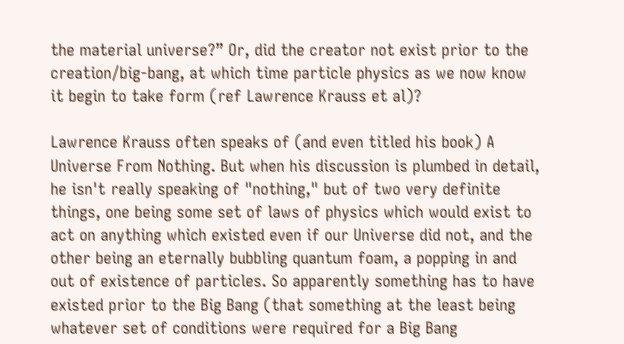the material universe?” Or, did the creator not exist prior to the creation/big-bang, at which time particle physics as we now know it begin to take form (ref Lawrence Krauss et al)?

Lawrence Krauss often speaks of (and even titled his book) A Universe From Nothing. But when his discussion is plumbed in detail, he isn't really speaking of "nothing," but of two very definite things, one being some set of laws of physics which would exist to act on anything which existed even if our Universe did not, and the other being an eternally bubbling quantum foam, a popping in and out of existence of particles. So apparently something has to have existed prior to the Big Bang (that something at the least being whatever set of conditions were required for a Big Bang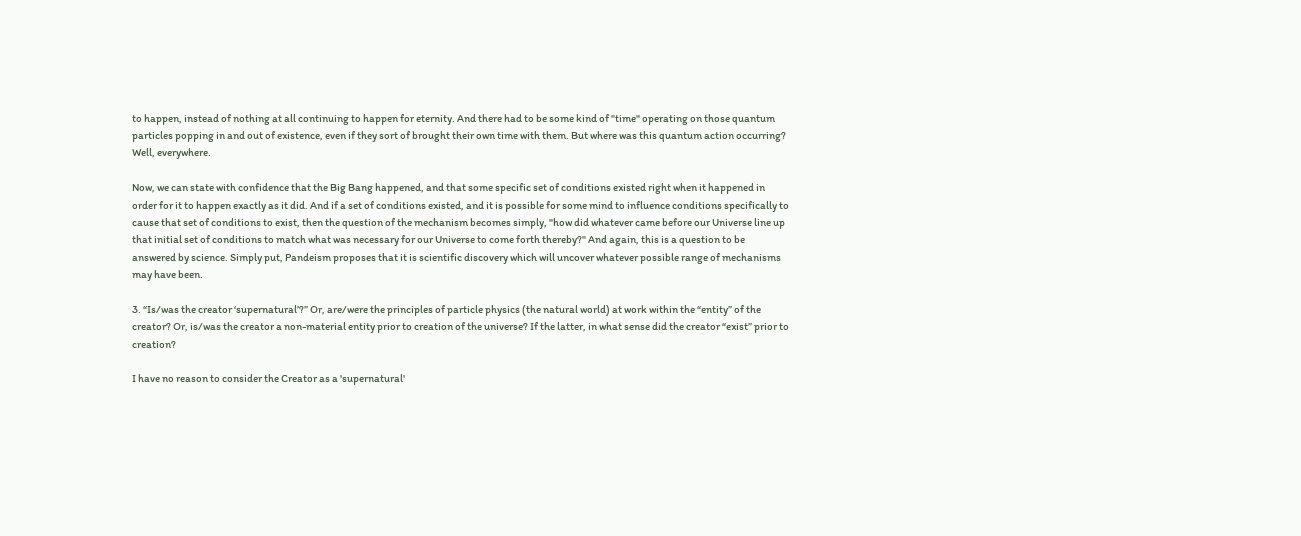to happen, instead of nothing at all continuing to happen for eternity. And there had to be some kind of "time" operating on those quantum particles popping in and out of existence, even if they sort of brought their own time with them. But where was this quantum action occurring? Well, everywhere.

Now, we can state with confidence that the Big Bang happened, and that some specific set of conditions existed right when it happened in order for it to happen exactly as it did. And if a set of conditions existed, and it is possible for some mind to influence conditions specifically to cause that set of conditions to exist, then the question of the mechanism becomes simply, "how did whatever came before our Universe line up that initial set of conditions to match what was necessary for our Universe to come forth thereby?" And again, this is a question to be answered by science. Simply put, Pandeism proposes that it is scientific discovery which will uncover whatever possible range of mechanisms may have been.

3. “Is/was the creator ‘supernatural’?” Or, are/were the principles of particle physics (the natural world) at work within the “entity” of the creator? Or, is/was the creator a non-material entity prior to creation of the universe? If the latter, in what sense did the creator “exist” prior to creation?

I have no reason to consider the Creator as a 'supernatural'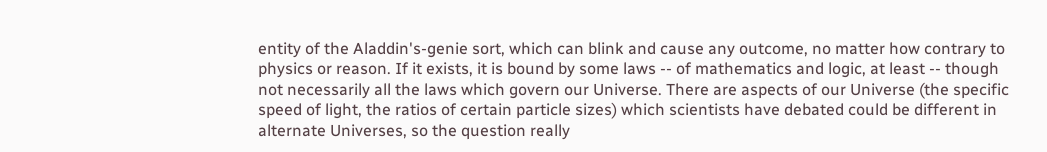entity of the Aladdin's-genie sort, which can blink and cause any outcome, no matter how contrary to physics or reason. If it exists, it is bound by some laws -- of mathematics and logic, at least -- though not necessarily all the laws which govern our Universe. There are aspects of our Universe (the specific speed of light, the ratios of certain particle sizes) which scientists have debated could be different in alternate Universes, so the question really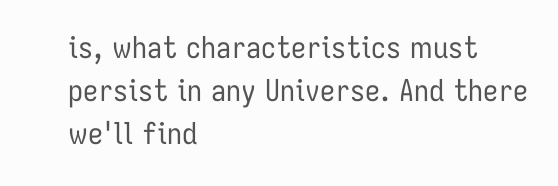is, what characteristics must persist in any Universe. And there we'll find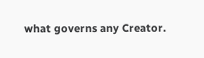what governs any Creator.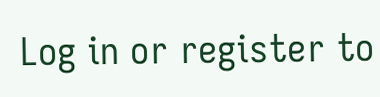Log in or register to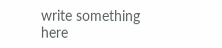write something here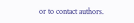or to contact authors.